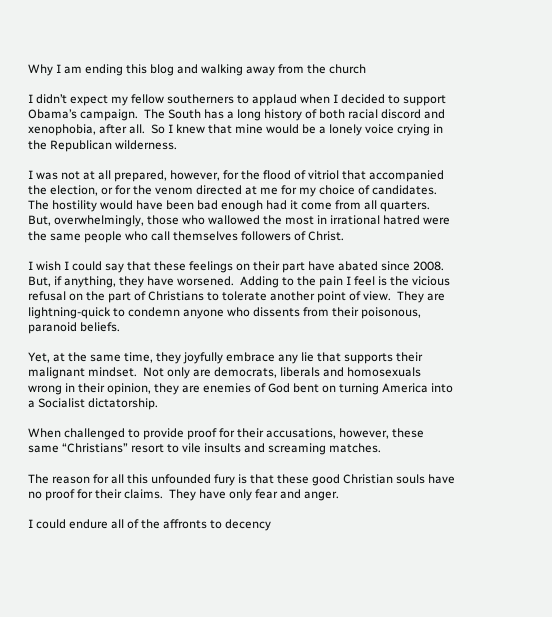Why I am ending this blog and walking away from the church

I didn’t expect my fellow southerners to applaud when I decided to support Obama’s campaign.  The South has a long history of both racial discord and xenophobia, after all.  So I knew that mine would be a lonely voice crying in the Republican wilderness.

I was not at all prepared, however, for the flood of vitriol that accompanied the election, or for the venom directed at me for my choice of candidates.  The hostility would have been bad enough had it come from all quarters.  But, overwhelmingly, those who wallowed the most in irrational hatred were the same people who call themselves followers of Christ.

I wish I could say that these feelings on their part have abated since 2008.  But, if anything, they have worsened.  Adding to the pain I feel is the vicious refusal on the part of Christians to tolerate another point of view.  They are lightning-quick to condemn anyone who dissents from their poisonous, paranoid beliefs.

Yet, at the same time, they joyfully embrace any lie that supports their malignant mindset.  Not only are democrats, liberals and homosexuals wrong in their opinion, they are enemies of God bent on turning America into a Socialist dictatorship.

When challenged to provide proof for their accusations, however, these same “Christians” resort to vile insults and screaming matches.

The reason for all this unfounded fury is that these good Christian souls have no proof for their claims.  They have only fear and anger.

I could endure all of the affronts to decency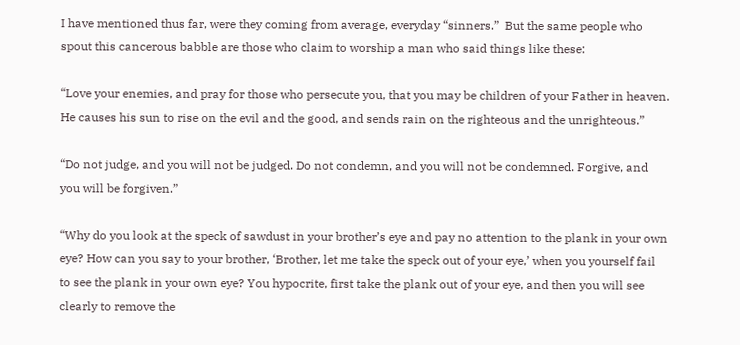I have mentioned thus far, were they coming from average, everyday “sinners.”  But the same people who spout this cancerous babble are those who claim to worship a man who said things like these:

“Love your enemies, and pray for those who persecute you, that you may be children of your Father in heaven. He causes his sun to rise on the evil and the good, and sends rain on the righteous and the unrighteous.”

“Do not judge, and you will not be judged. Do not condemn, and you will not be condemned. Forgive, and you will be forgiven.”

“Why do you look at the speck of sawdust in your brother’s eye and pay no attention to the plank in your own eye? How can you say to your brother, ‘Brother, let me take the speck out of your eye,’ when you yourself fail to see the plank in your own eye? You hypocrite, first take the plank out of your eye, and then you will see clearly to remove the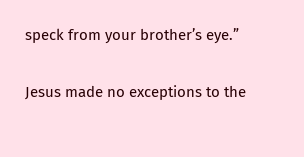speck from your brother’s eye.”

Jesus made no exceptions to the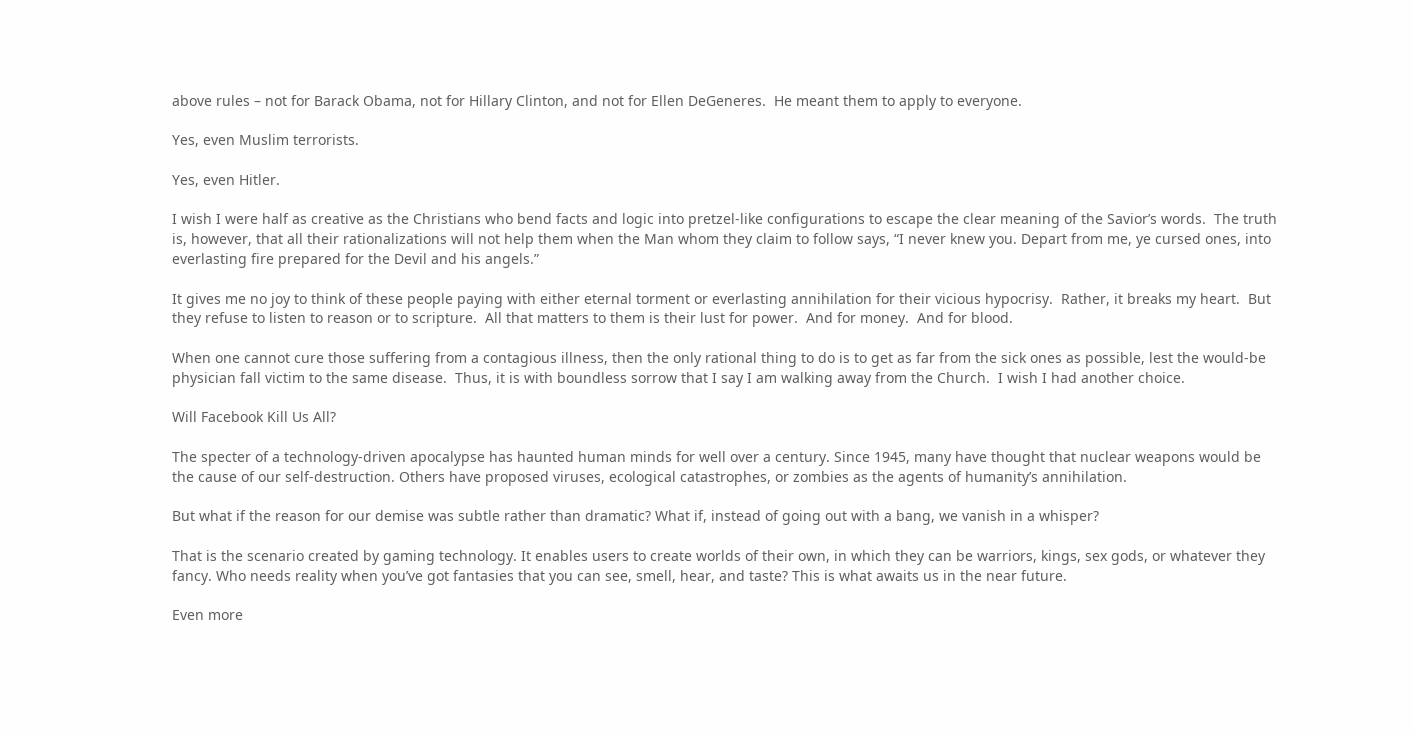above rules – not for Barack Obama, not for Hillary Clinton, and not for Ellen DeGeneres.  He meant them to apply to everyone.

Yes, even Muslim terrorists.

Yes, even Hitler.

I wish I were half as creative as the Christians who bend facts and logic into pretzel-like configurations to escape the clear meaning of the Savior’s words.  The truth is, however, that all their rationalizations will not help them when the Man whom they claim to follow says, “I never knew you. Depart from me, ye cursed ones, into everlasting fire prepared for the Devil and his angels.”

It gives me no joy to think of these people paying with either eternal torment or everlasting annihilation for their vicious hypocrisy.  Rather, it breaks my heart.  But they refuse to listen to reason or to scripture.  All that matters to them is their lust for power.  And for money.  And for blood.

When one cannot cure those suffering from a contagious illness, then the only rational thing to do is to get as far from the sick ones as possible, lest the would-be physician fall victim to the same disease.  Thus, it is with boundless sorrow that I say I am walking away from the Church.  I wish I had another choice.

Will Facebook Kill Us All?

The specter of a technology-driven apocalypse has haunted human minds for well over a century. Since 1945, many have thought that nuclear weapons would be the cause of our self-destruction. Others have proposed viruses, ecological catastrophes, or zombies as the agents of humanity’s annihilation.

But what if the reason for our demise was subtle rather than dramatic? What if, instead of going out with a bang, we vanish in a whisper?

That is the scenario created by gaming technology. It enables users to create worlds of their own, in which they can be warriors, kings, sex gods, or whatever they fancy. Who needs reality when you’ve got fantasies that you can see, smell, hear, and taste? This is what awaits us in the near future.

Even more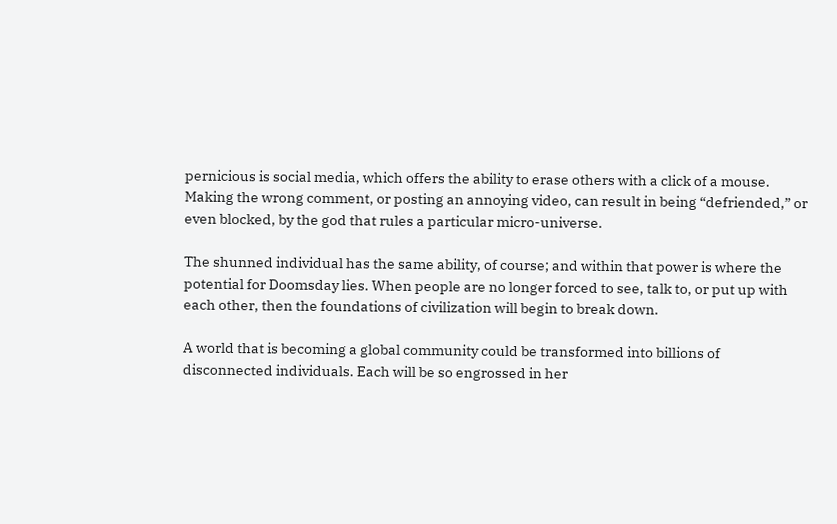pernicious is social media, which offers the ability to erase others with a click of a mouse. Making the wrong comment, or posting an annoying video, can result in being “defriended,” or even blocked, by the god that rules a particular micro-universe.

The shunned individual has the same ability, of course; and within that power is where the potential for Doomsday lies. When people are no longer forced to see, talk to, or put up with each other, then the foundations of civilization will begin to break down.

A world that is becoming a global community could be transformed into billions of disconnected individuals. Each will be so engrossed in her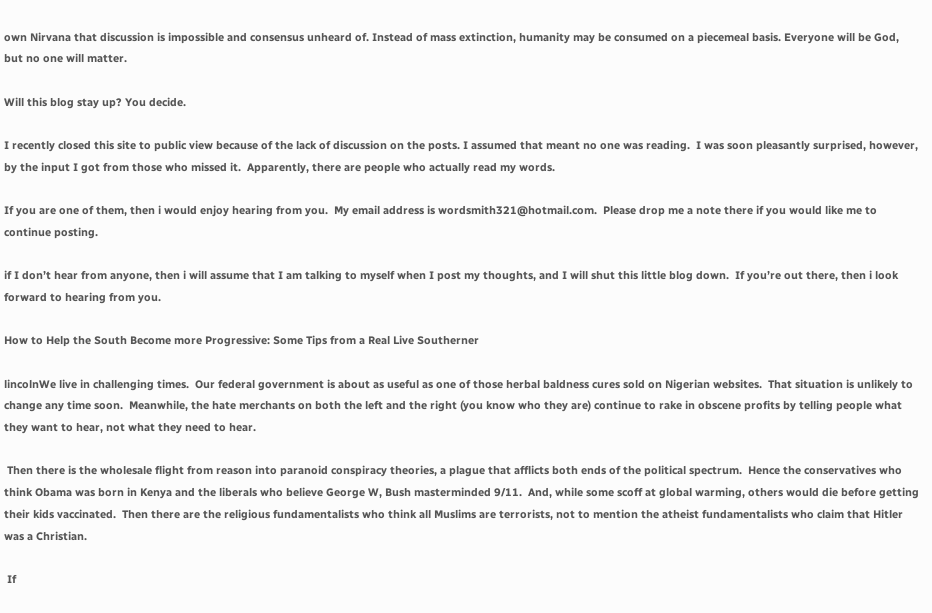own Nirvana that discussion is impossible and consensus unheard of. Instead of mass extinction, humanity may be consumed on a piecemeal basis. Everyone will be God, but no one will matter.

Will this blog stay up? You decide.

I recently closed this site to public view because of the lack of discussion on the posts. I assumed that meant no one was reading.  I was soon pleasantly surprised, however, by the input I got from those who missed it.  Apparently, there are people who actually read my words.

If you are one of them, then i would enjoy hearing from you.  My email address is wordsmith321@hotmail.com.  Please drop me a note there if you would like me to continue posting.

if I don’t hear from anyone, then i will assume that I am talking to myself when I post my thoughts, and I will shut this little blog down.  If you’re out there, then i look forward to hearing from you.

How to Help the South Become more Progressive: Some Tips from a Real Live Southerner

lincolnWe live in challenging times.  Our federal government is about as useful as one of those herbal baldness cures sold on Nigerian websites.  That situation is unlikely to change any time soon.  Meanwhile, the hate merchants on both the left and the right (you know who they are) continue to rake in obscene profits by telling people what they want to hear, not what they need to hear.

 Then there is the wholesale flight from reason into paranoid conspiracy theories, a plague that afflicts both ends of the political spectrum.  Hence the conservatives who think Obama was born in Kenya and the liberals who believe George W, Bush masterminded 9/11.  And, while some scoff at global warming, others would die before getting their kids vaccinated.  Then there are the religious fundamentalists who think all Muslims are terrorists, not to mention the atheist fundamentalists who claim that Hitler was a Christian.

 If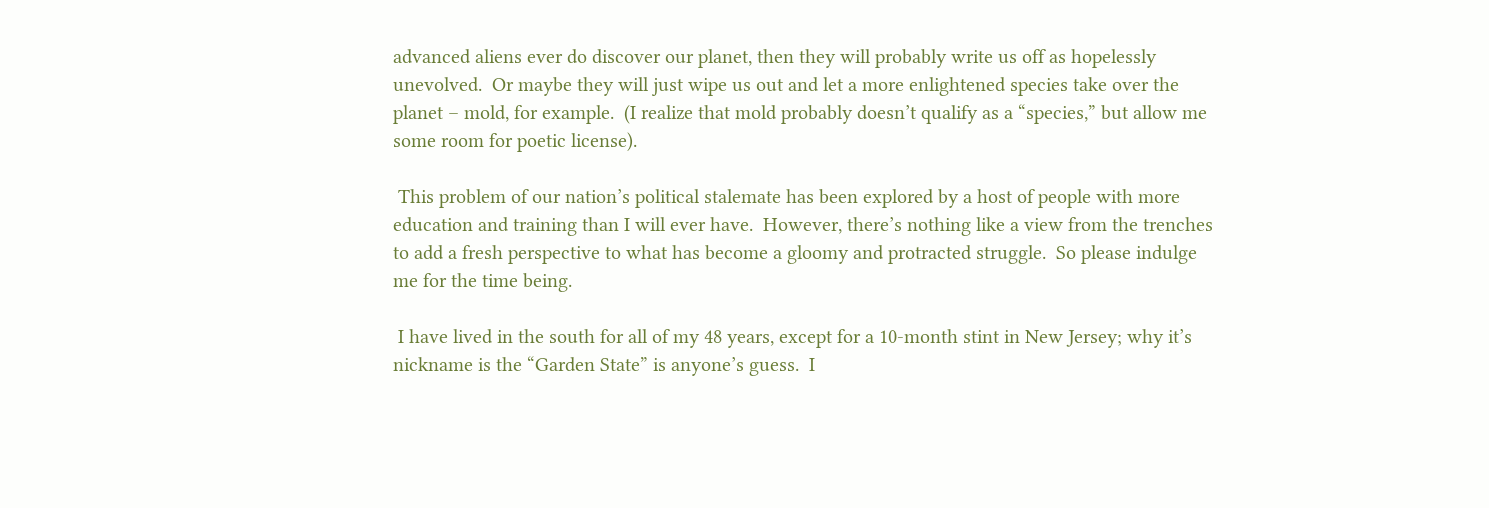advanced aliens ever do discover our planet, then they will probably write us off as hopelessly unevolved.  Or maybe they will just wipe us out and let a more enlightened species take over the planet – mold, for example.  (I realize that mold probably doesn’t qualify as a “species,” but allow me some room for poetic license).

 This problem of our nation’s political stalemate has been explored by a host of people with more education and training than I will ever have.  However, there’s nothing like a view from the trenches to add a fresh perspective to what has become a gloomy and protracted struggle.  So please indulge me for the time being.

 I have lived in the south for all of my 48 years, except for a 10-month stint in New Jersey; why it’s nickname is the “Garden State” is anyone’s guess.  I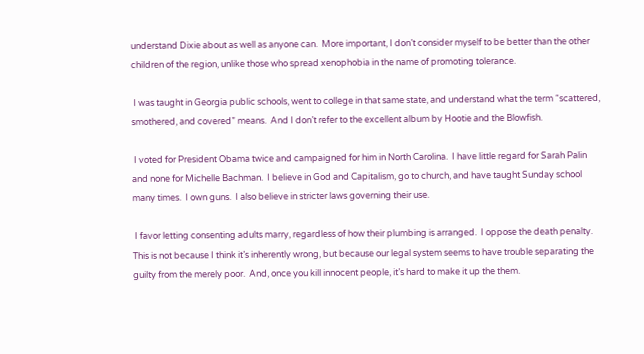understand Dixie about as well as anyone can.  More important, I don’t consider myself to be better than the other children of the region, unlike those who spread xenophobia in the name of promoting tolerance.

 I was taught in Georgia public schools, went to college in that same state, and understand what the term “scattered, smothered, and covered” means.  And I don’t refer to the excellent album by Hootie and the Blowfish.

 I voted for President Obama twice and campaigned for him in North Carolina.  I have little regard for Sarah Palin and none for Michelle Bachman.  I believe in God and Capitalism, go to church, and have taught Sunday school many times.  I own guns.  I also believe in stricter laws governing their use.

 I favor letting consenting adults marry, regardless of how their plumbing is arranged.  I oppose the death penalty.  This is not because I think it’s inherently wrong, but because our legal system seems to have trouble separating the guilty from the merely poor.  And, once you kill innocent people, it’s hard to make it up the them.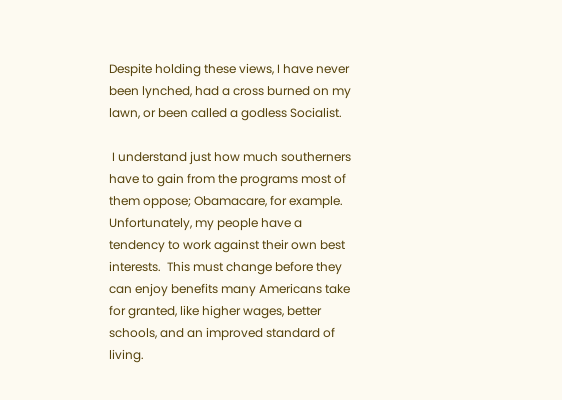Despite holding these views, I have never been lynched, had a cross burned on my lawn, or been called a godless Socialist.

 I understand just how much southerners have to gain from the programs most of them oppose; Obamacare, for example.  Unfortunately, my people have a tendency to work against their own best interests.  This must change before they can enjoy benefits many Americans take for granted, like higher wages, better schools, and an improved standard of living.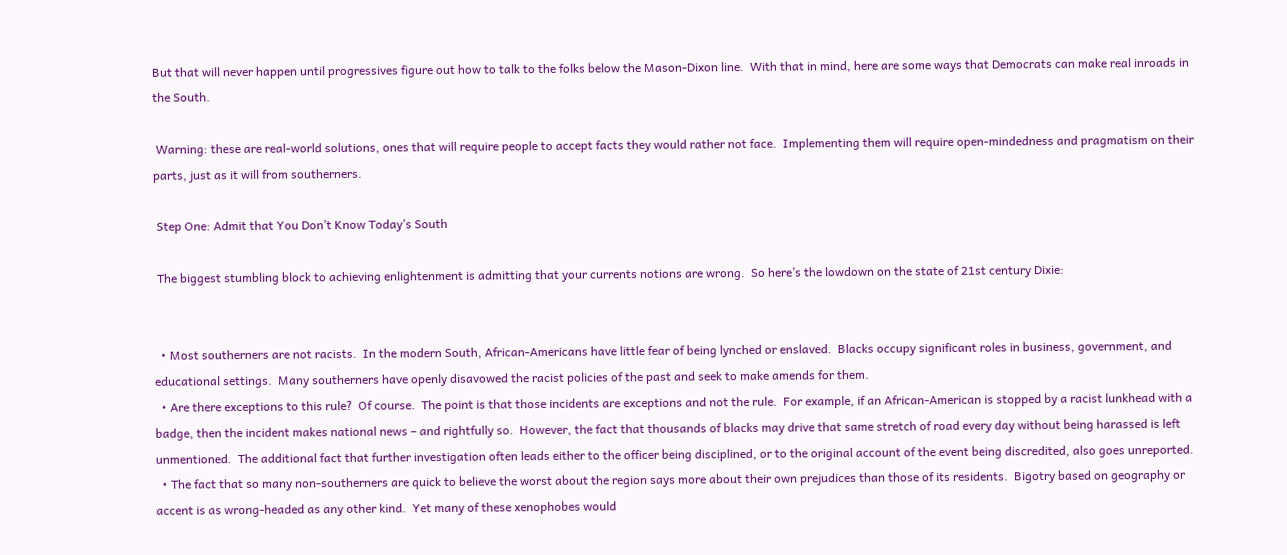But that will never happen until progressives figure out how to talk to the folks below the Mason-Dixon line.  With that in mind, here are some ways that Democrats can make real inroads in the South.

 Warning: these are real-world solutions, ones that will require people to accept facts they would rather not face.  Implementing them will require open-mindedness and pragmatism on their parts, just as it will from southerners.

 Step One: Admit that You Don’t Know Today’s South

 The biggest stumbling block to achieving enlightenment is admitting that your currents notions are wrong.  So here’s the lowdown on the state of 21st century Dixie:


  • Most southerners are not racists.  In the modern South, African-Americans have little fear of being lynched or enslaved.  Blacks occupy significant roles in business, government, and educational settings.  Many southerners have openly disavowed the racist policies of the past and seek to make amends for them.
  • Are there exceptions to this rule?  Of course.  The point is that those incidents are exceptions and not the rule.  For example, if an African-American is stopped by a racist lunkhead with a badge, then the incident makes national news – and rightfully so.  However, the fact that thousands of blacks may drive that same stretch of road every day without being harassed is left unmentioned.  The additional fact that further investigation often leads either to the officer being disciplined, or to the original account of the event being discredited, also goes unreported.
  • The fact that so many non-southerners are quick to believe the worst about the region says more about their own prejudices than those of its residents.  Bigotry based on geography or accent is as wrong-headed as any other kind.  Yet many of these xenophobes would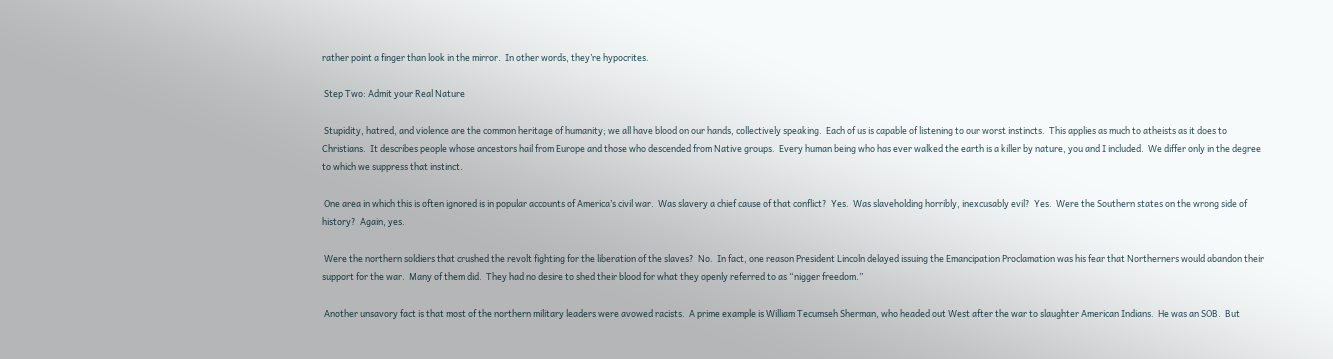rather point a finger than look in the mirror.  In other words, they’re hypocrites.

 Step Two: Admit your Real Nature

 Stupidity, hatred, and violence are the common heritage of humanity; we all have blood on our hands, collectively speaking.  Each of us is capable of listening to our worst instincts.  This applies as much to atheists as it does to Christians.  It describes people whose ancestors hail from Europe and those who descended from Native groups.  Every human being who has ever walked the earth is a killer by nature, you and I included.  We differ only in the degree to which we suppress that instinct.

 One area in which this is often ignored is in popular accounts of America’s civil war.  Was slavery a chief cause of that conflict?  Yes.  Was slaveholding horribly, inexcusably evil?  Yes.  Were the Southern states on the wrong side of history?  Again, yes.

 Were the northern soldiers that crushed the revolt fighting for the liberation of the slaves?  No.  In fact, one reason President Lincoln delayed issuing the Emancipation Proclamation was his fear that Northerners would abandon their support for the war.  Many of them did.  They had no desire to shed their blood for what they openly referred to as “nigger freedom.”

 Another unsavory fact is that most of the northern military leaders were avowed racists.  A prime example is William Tecumseh Sherman, who headed out West after the war to slaughter American Indians.  He was an SOB.  But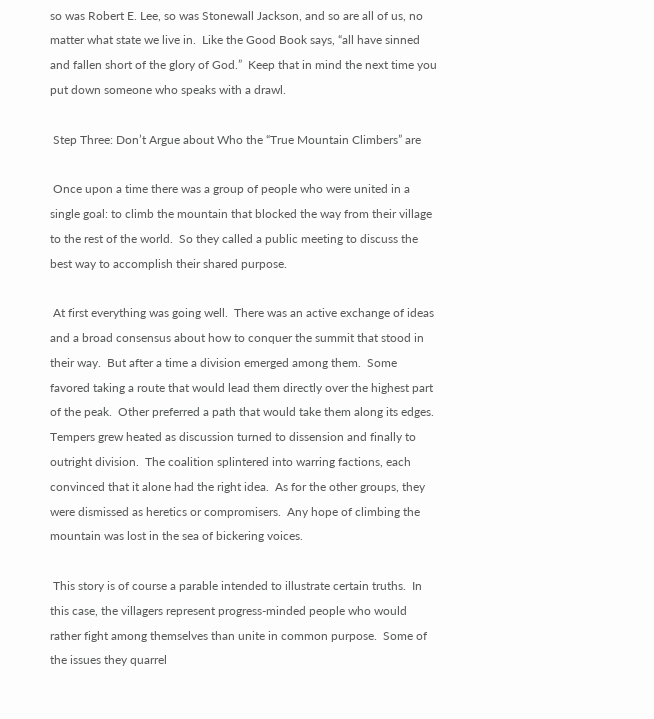so was Robert E. Lee, so was Stonewall Jackson, and so are all of us, no matter what state we live in.  Like the Good Book says, “all have sinned and fallen short of the glory of God.”  Keep that in mind the next time you put down someone who speaks with a drawl.

 Step Three: Don’t Argue about Who the “True Mountain Climbers” are

 Once upon a time there was a group of people who were united in a single goal: to climb the mountain that blocked the way from their village to the rest of the world.  So they called a public meeting to discuss the best way to accomplish their shared purpose.

 At first everything was going well.  There was an active exchange of ideas and a broad consensus about how to conquer the summit that stood in their way.  But after a time a division emerged among them.  Some favored taking a route that would lead them directly over the highest part of the peak.  Other preferred a path that would take them along its edges.  Tempers grew heated as discussion turned to dissension and finally to outright division.  The coalition splintered into warring factions, each convinced that it alone had the right idea.  As for the other groups, they were dismissed as heretics or compromisers.  Any hope of climbing the mountain was lost in the sea of bickering voices.

 This story is of course a parable intended to illustrate certain truths.  In this case, the villagers represent progress-minded people who would rather fight among themselves than unite in common purpose.  Some of the issues they quarrel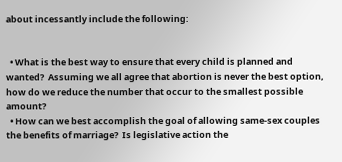about incessantly include the following:


  • What is the best way to ensure that every child is planned and wanted?  Assuming we all agree that abortion is never the best option, how do we reduce the number that occur to the smallest possible amount?
  • How can we best accomplish the goal of allowing same-sex couples the benefits of marriage?  Is legislative action the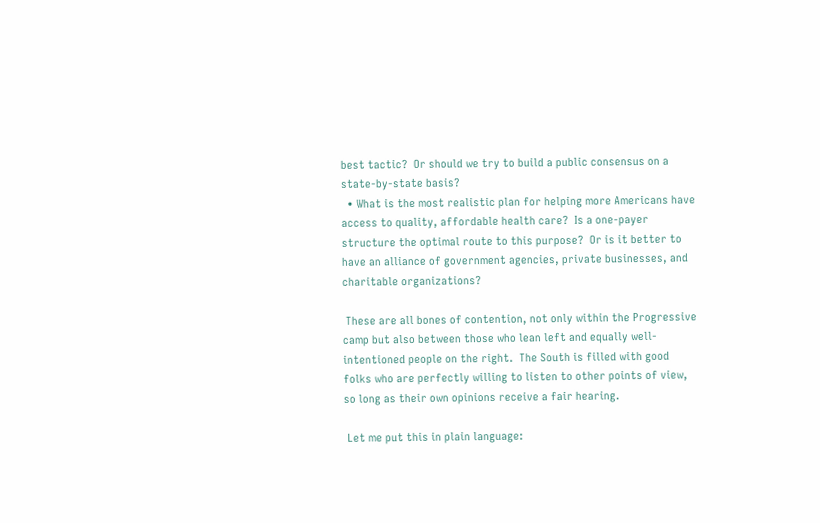best tactic?  Or should we try to build a public consensus on a state-by-state basis?
  • What is the most realistic plan for helping more Americans have access to quality, affordable health care?  Is a one-payer structure the optimal route to this purpose?  Or is it better to have an alliance of government agencies, private businesses, and charitable organizations?

 These are all bones of contention, not only within the Progressive camp but also between those who lean left and equally well-intentioned people on the right.  The South is filled with good folks who are perfectly willing to listen to other points of view, so long as their own opinions receive a fair hearing.

 Let me put this in plain language: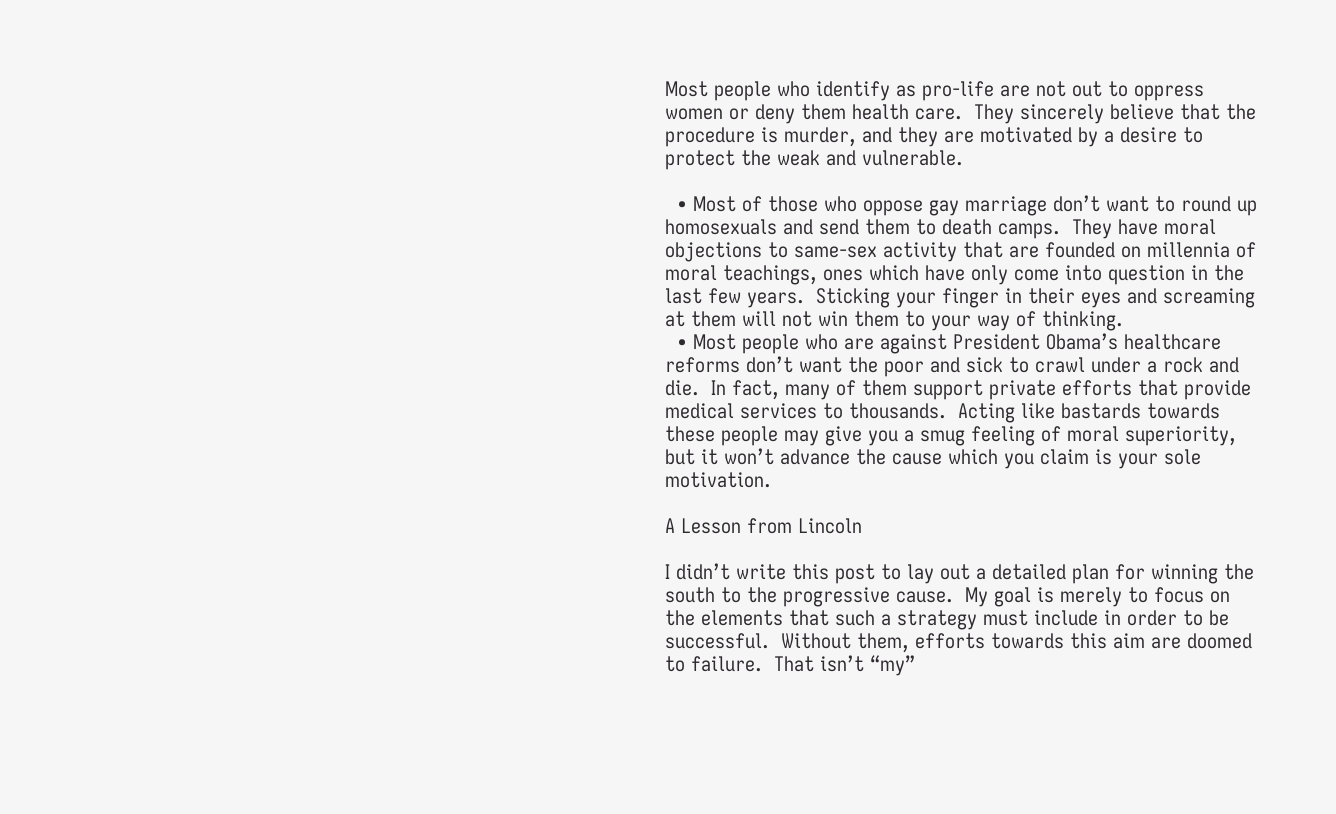Most people who identify as pro-life are not out to oppress women or deny them health care.  They sincerely believe that the procedure is murder, and they are motivated by a desire to protect the weak and vulnerable.

  • Most of those who oppose gay marriage don’t want to round up homosexuals and send them to death camps.  They have moral objections to same-sex activity that are founded on millennia of moral teachings, ones which have only come into question in the last few years.  Sticking your finger in their eyes and screaming at them will not win them to your way of thinking.
  • Most people who are against President Obama’s healthcare reforms don’t want the poor and sick to crawl under a rock and die.  In fact, many of them support private efforts that provide medical services to thousands.  Acting like bastards towards these people may give you a smug feeling of moral superiority, but it won’t advance the cause which you claim is your sole motivation.

A Lesson from Lincoln

I didn’t write this post to lay out a detailed plan for winning the south to the progressive cause.  My goal is merely to focus on the elements that such a strategy must include in order to be successful.  Without them, efforts towards this aim are doomed to failure.  That isn’t “my”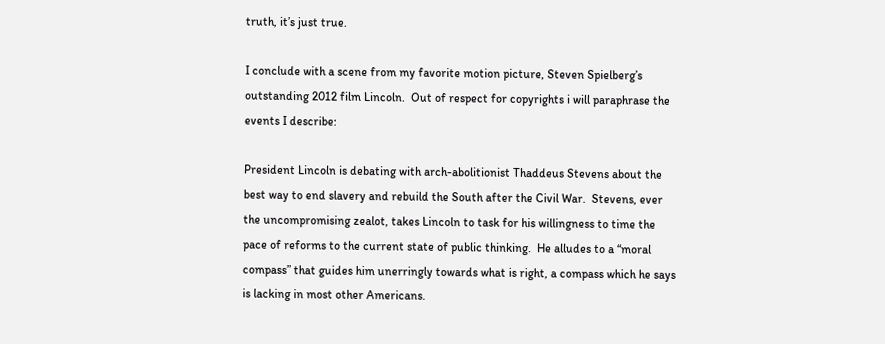truth, it’s just true.

I conclude with a scene from my favorite motion picture, Steven Spielberg’s outstanding 2012 film Lincoln.  Out of respect for copyrights i will paraphrase the events I describe:

President Lincoln is debating with arch-abolitionist Thaddeus Stevens about the best way to end slavery and rebuild the South after the Civil War.  Stevens, ever the uncompromising zealot, takes Lincoln to task for his willingness to time the pace of reforms to the current state of public thinking.  He alludes to a “moral compass” that guides him unerringly towards what is right, a compass which he says is lacking in most other Americans.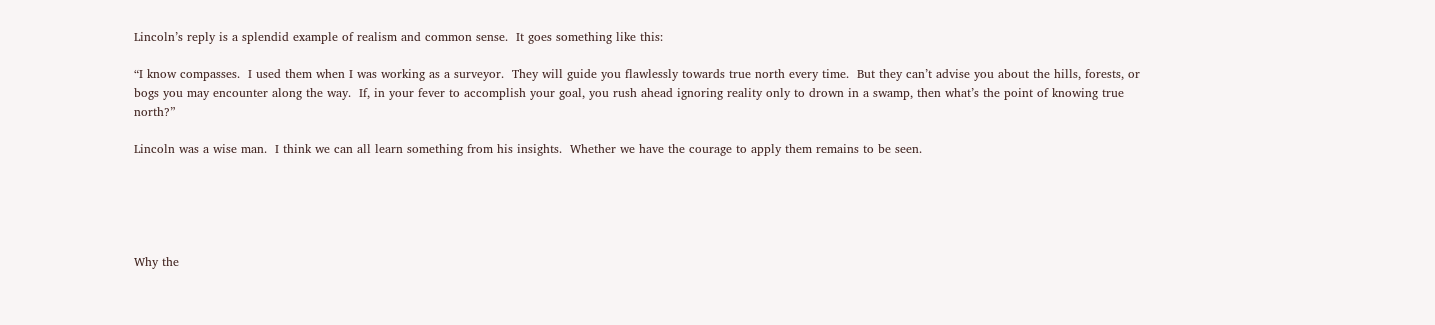Lincoln’s reply is a splendid example of realism and common sense.  It goes something like this:

“I know compasses.  I used them when I was working as a surveyor.  They will guide you flawlessly towards true north every time.  But they can’t advise you about the hills, forests, or bogs you may encounter along the way.  If, in your fever to accomplish your goal, you rush ahead ignoring reality only to drown in a swamp, then what’s the point of knowing true north?”

Lincoln was a wise man.  I think we can all learn something from his insights.  Whether we have the courage to apply them remains to be seen.





Why the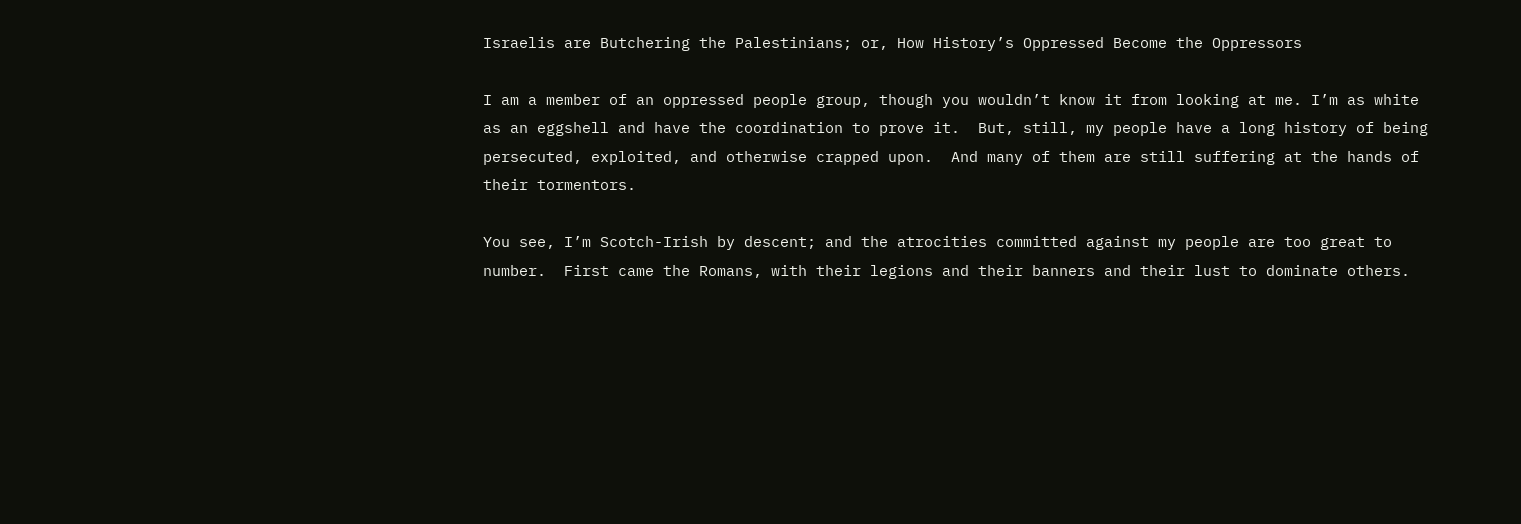Israelis are Butchering the Palestinians; or, How History’s Oppressed Become the Oppressors

I am a member of an oppressed people group, though you wouldn’t know it from looking at me. I’m as white as an eggshell and have the coordination to prove it.  But, still, my people have a long history of being persecuted, exploited, and otherwise crapped upon.  And many of them are still suffering at the hands of their tormentors.

You see, I’m Scotch-Irish by descent; and the atrocities committed against my people are too great to number.  First came the Romans, with their legions and their banners and their lust to dominate others.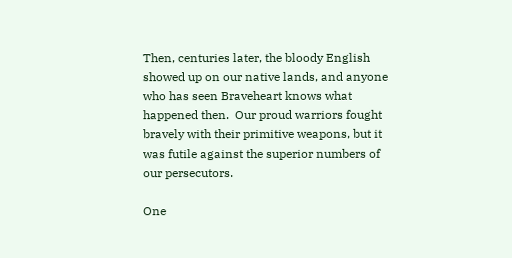Then, centuries later, the bloody English showed up on our native lands, and anyone who has seen Braveheart knows what happened then.  Our proud warriors fought bravely with their primitive weapons, but it was futile against the superior numbers of our persecutors.

One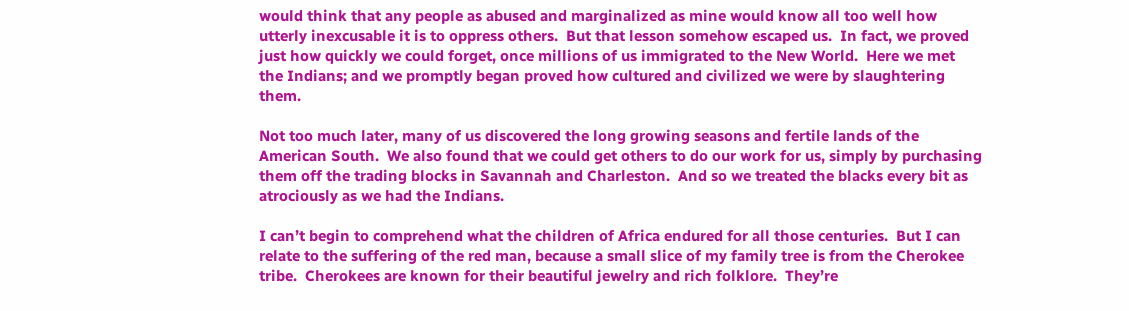would think that any people as abused and marginalized as mine would know all too well how utterly inexcusable it is to oppress others.  But that lesson somehow escaped us.  In fact, we proved just how quickly we could forget, once millions of us immigrated to the New World.  Here we met the Indians; and we promptly began proved how cultured and civilized we were by slaughtering them.

Not too much later, many of us discovered the long growing seasons and fertile lands of the American South.  We also found that we could get others to do our work for us, simply by purchasing them off the trading blocks in Savannah and Charleston.  And so we treated the blacks every bit as atrociously as we had the Indians.

I can’t begin to comprehend what the children of Africa endured for all those centuries.  But I can relate to the suffering of the red man, because a small slice of my family tree is from the Cherokee tribe.  Cherokees are known for their beautiful jewelry and rich folklore.  They’re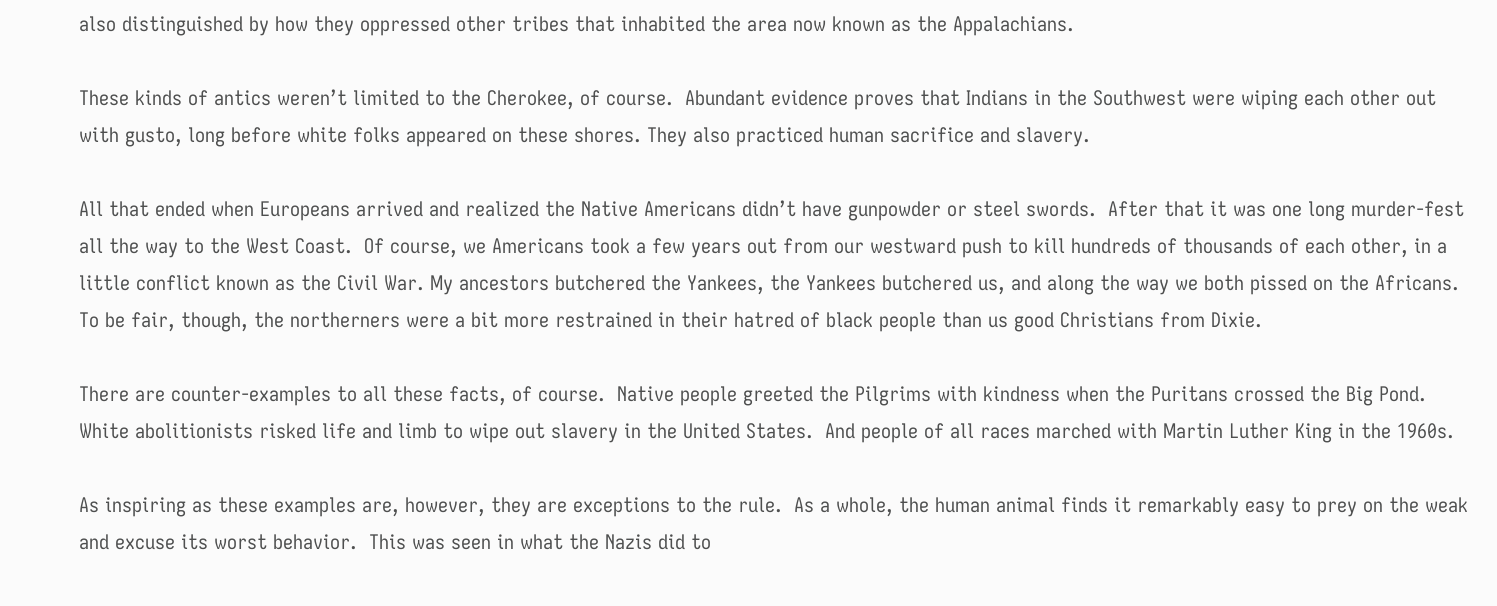also distinguished by how they oppressed other tribes that inhabited the area now known as the Appalachians.

These kinds of antics weren’t limited to the Cherokee, of course.  Abundant evidence proves that Indians in the Southwest were wiping each other out with gusto, long before white folks appeared on these shores. They also practiced human sacrifice and slavery.

All that ended when Europeans arrived and realized the Native Americans didn’t have gunpowder or steel swords.  After that it was one long murder-fest all the way to the West Coast.  Of course, we Americans took a few years out from our westward push to kill hundreds of thousands of each other, in a little conflict known as the Civil War. My ancestors butchered the Yankees, the Yankees butchered us, and along the way we both pissed on the Africans.  To be fair, though, the northerners were a bit more restrained in their hatred of black people than us good Christians from Dixie.

There are counter-examples to all these facts, of course.  Native people greeted the Pilgrims with kindness when the Puritans crossed the Big Pond.  White abolitionists risked life and limb to wipe out slavery in the United States.  And people of all races marched with Martin Luther King in the 1960s.

As inspiring as these examples are, however, they are exceptions to the rule.  As a whole, the human animal finds it remarkably easy to prey on the weak and excuse its worst behavior.  This was seen in what the Nazis did to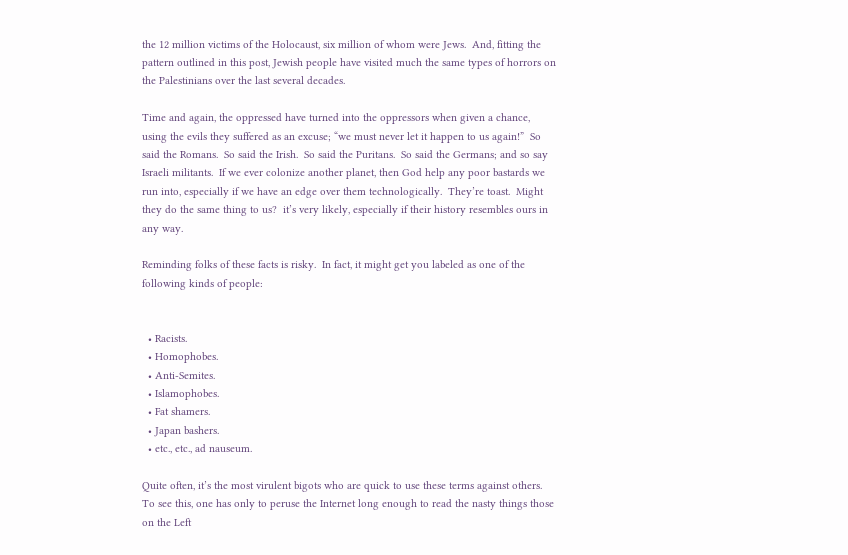the 12 million victims of the Holocaust, six million of whom were Jews.  And, fitting the pattern outlined in this post, Jewish people have visited much the same types of horrors on the Palestinians over the last several decades.

Time and again, the oppressed have turned into the oppressors when given a chance, using the evils they suffered as an excuse; “we must never let it happen to us again!”  So said the Romans.  So said the Irish.  So said the Puritans.  So said the Germans; and so say Israeli militants.  If we ever colonize another planet, then God help any poor bastards we run into, especially if we have an edge over them technologically.  They’re toast.  Might they do the same thing to us?  it’s very likely, especially if their history resembles ours in any way.

Reminding folks of these facts is risky.  In fact, it might get you labeled as one of the following kinds of people:


  • Racists.
  • Homophobes.
  • Anti-Semites.
  • Islamophobes.
  • Fat shamers.
  • Japan bashers.
  • etc., etc., ad nauseum.

Quite often, it’s the most virulent bigots who are quick to use these terms against others.  To see this, one has only to peruse the Internet long enough to read the nasty things those on the Left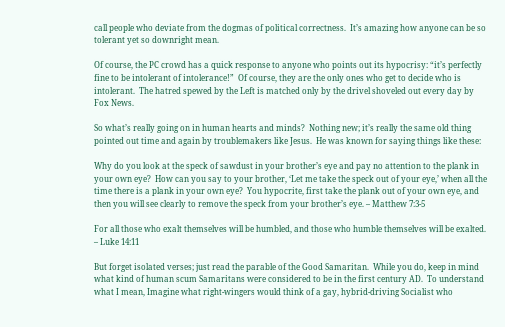call people who deviate from the dogmas of political correctness.  It’s amazing how anyone can be so tolerant yet so downright mean.

Of course, the PC crowd has a quick response to anyone who points out its hypocrisy: “it’s perfectly fine to be intolerant of intolerance!”  Of course, they are the only ones who get to decide who is intolerant.  The hatred spewed by the Left is matched only by the drivel shoveled out every day by Fox News.

So what’s really going on in human hearts and minds?  Nothing new; it’s really the same old thing pointed out time and again by troublemakers like Jesus.  He was known for saying things like these:

Why do you look at the speck of sawdust in your brother’s eye and pay no attention to the plank in your own eye?  How can you say to your brother, ‘Let me take the speck out of your eye,’ when all the time there is a plank in your own eye?  You hypocrite, first take the plank out of your own eye, and then you will see clearly to remove the speck from your brother’s eye. – Matthew 7:3-5

For all those who exalt themselves will be humbled, and those who humble themselves will be exalted. – Luke 14:11

But forget isolated verses; just read the parable of the Good Samaritan.  While you do, keep in mind what kind of human scum Samaritans were considered to be in the first century AD.  To understand what I mean, Imagine what right-wingers would think of a gay, hybrid-driving Socialist who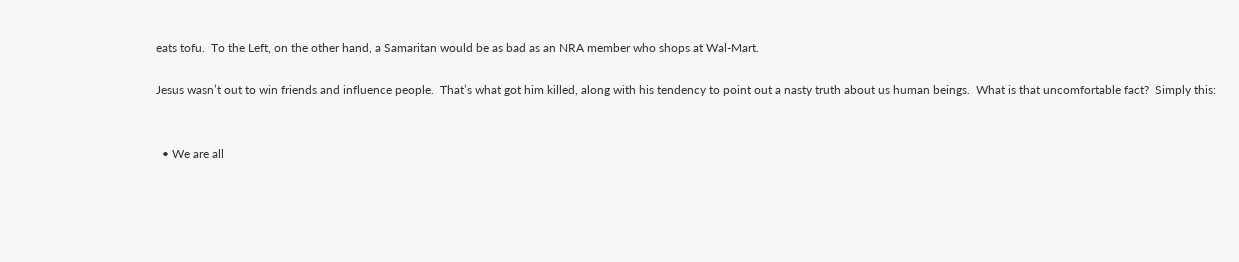eats tofu.  To the Left, on the other hand, a Samaritan would be as bad as an NRA member who shops at Wal-Mart.

Jesus wasn’t out to win friends and influence people.  That’s what got him killed, along with his tendency to point out a nasty truth about us human beings.  What is that uncomfortable fact?  Simply this:


  • We are all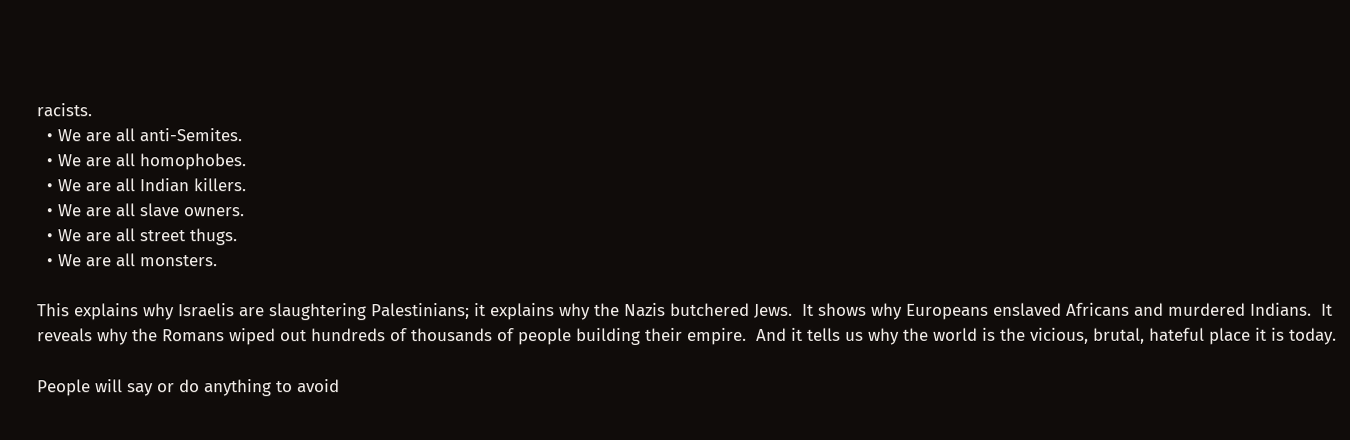racists.
  • We are all anti-Semites.
  • We are all homophobes.
  • We are all Indian killers.
  • We are all slave owners.
  • We are all street thugs.
  • We are all monsters.

This explains why Israelis are slaughtering Palestinians; it explains why the Nazis butchered Jews.  It shows why Europeans enslaved Africans and murdered Indians.  It reveals why the Romans wiped out hundreds of thousands of people building their empire.  And it tells us why the world is the vicious, brutal, hateful place it is today.

People will say or do anything to avoid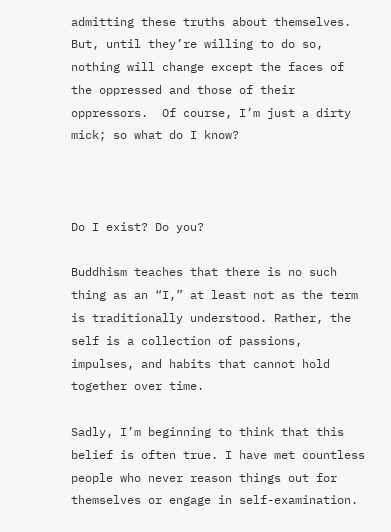admitting these truths about themselves.  But, until they’re willing to do so, nothing will change except the faces of the oppressed and those of their oppressors.  Of course, I’m just a dirty mick; so what do I know?



Do I exist? Do you?

Buddhism teaches that there is no such thing as an “I,” at least not as the term is traditionally understood. Rather, the self is a collection of passions, impulses, and habits that cannot hold together over time.

Sadly, I’m beginning to think that this belief is often true. I have met countless people who never reason things out for themselves or engage in self-examination.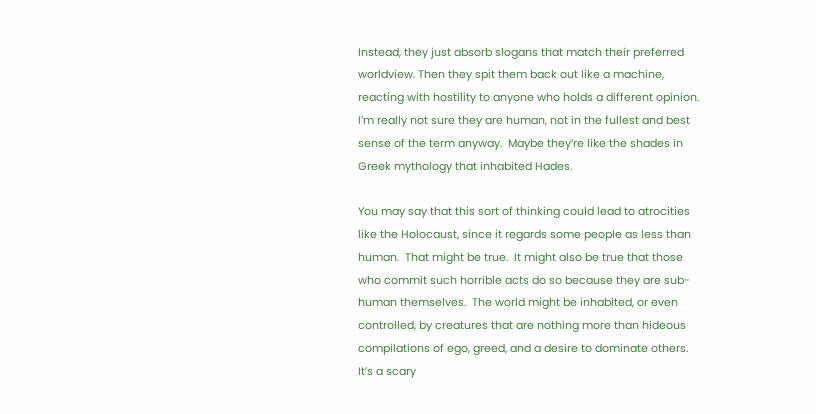Instead, they just absorb slogans that match their preferred worldview. Then they spit them back out like a machine, reacting with hostility to anyone who holds a different opinion. I’m really not sure they are human, not in the fullest and best sense of the term anyway.  Maybe they’re like the shades in Greek mythology that inhabited Hades.

You may say that this sort of thinking could lead to atrocities like the Holocaust, since it regards some people as less than human.  That might be true.  It might also be true that those who commit such horrible acts do so because they are sub-human themselves.  The world might be inhabited, or even controlled, by creatures that are nothing more than hideous compilations of ego, greed, and a desire to dominate others.  It’s a scary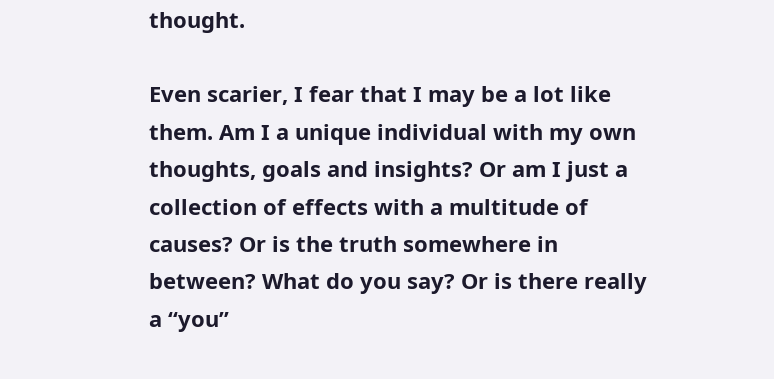thought.

Even scarier, I fear that I may be a lot like them. Am I a unique individual with my own thoughts, goals and insights? Or am I just a collection of effects with a multitude of causes? Or is the truth somewhere in between? What do you say? Or is there really a “you”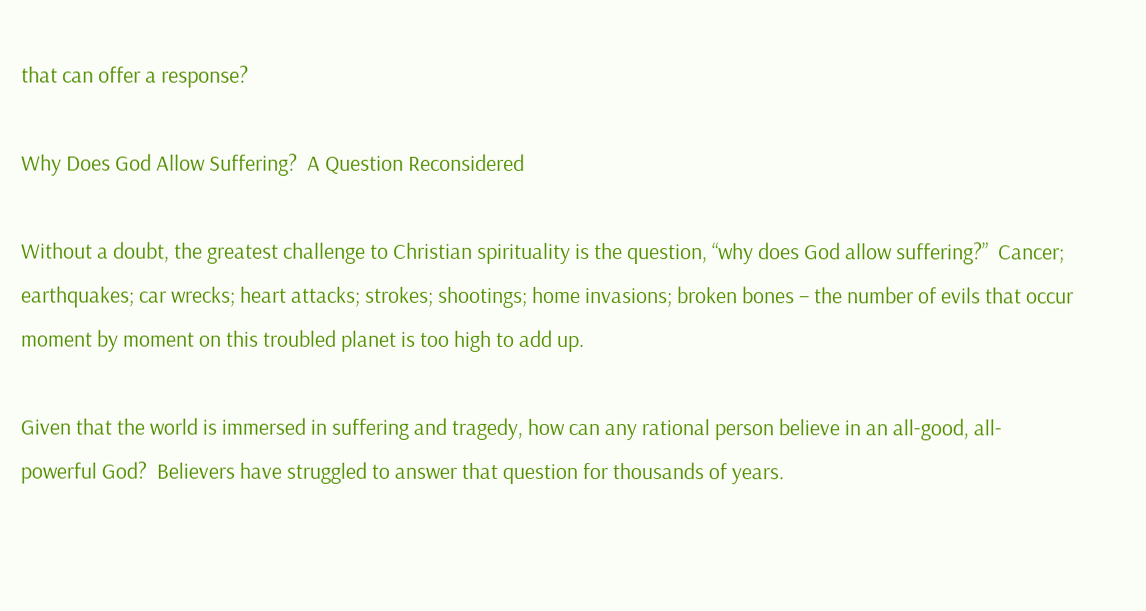that can offer a response?

Why Does God Allow Suffering?  A Question Reconsidered

Without a doubt, the greatest challenge to Christian spirituality is the question, “why does God allow suffering?”  Cancer; earthquakes; car wrecks; heart attacks; strokes; shootings; home invasions; broken bones – the number of evils that occur moment by moment on this troubled planet is too high to add up.

Given that the world is immersed in suffering and tragedy, how can any rational person believe in an all-good, all-powerful God?  Believers have struggled to answer that question for thousands of years.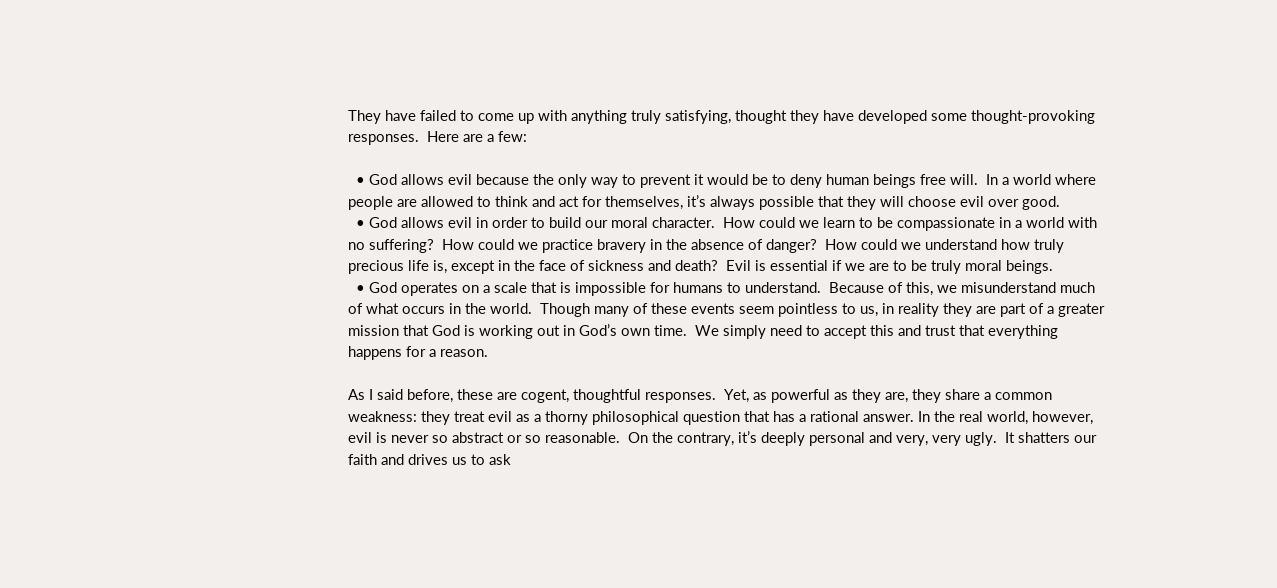They have failed to come up with anything truly satisfying, thought they have developed some thought-provoking responses.  Here are a few:

  • God allows evil because the only way to prevent it would be to deny human beings free will.  In a world where people are allowed to think and act for themselves, it’s always possible that they will choose evil over good.
  • God allows evil in order to build our moral character.  How could we learn to be compassionate in a world with no suffering?  How could we practice bravery in the absence of danger?  How could we understand how truly precious life is, except in the face of sickness and death?  Evil is essential if we are to be truly moral beings.
  • God operates on a scale that is impossible for humans to understand.  Because of this, we misunderstand much of what occurs in the world.  Though many of these events seem pointless to us, in reality they are part of a greater mission that God is working out in God’s own time.  We simply need to accept this and trust that everything happens for a reason.

As I said before, these are cogent, thoughtful responses.  Yet, as powerful as they are, they share a common weakness: they treat evil as a thorny philosophical question that has a rational answer. In the real world, however, evil is never so abstract or so reasonable.  On the contrary, it’s deeply personal and very, very ugly.  It shatters our faith and drives us to ask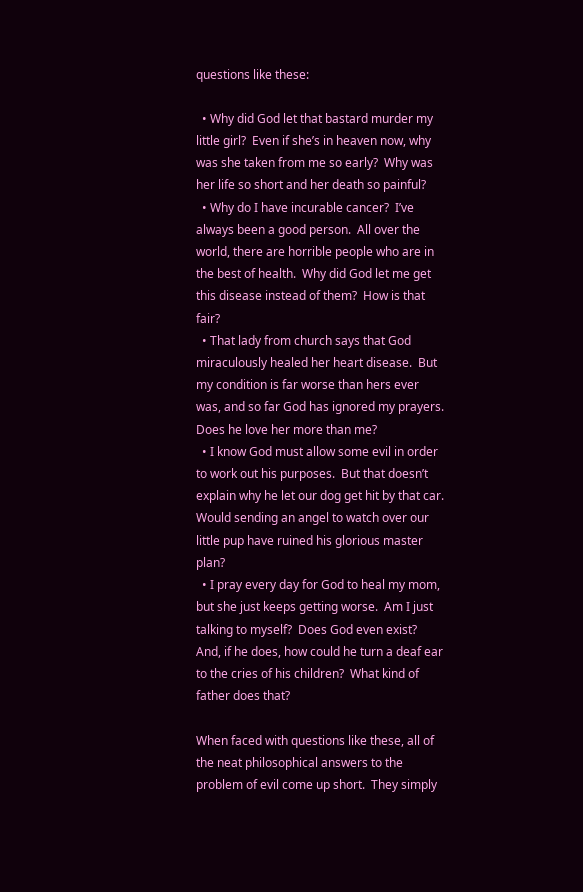questions like these:

  • Why did God let that bastard murder my little girl?  Even if she’s in heaven now, why was she taken from me so early?  Why was her life so short and her death so painful?
  • Why do I have incurable cancer?  I’ve always been a good person.  All over the world, there are horrible people who are in the best of health.  Why did God let me get this disease instead of them?  How is that fair?
  • That lady from church says that God miraculously healed her heart disease.  But my condition is far worse than hers ever was, and so far God has ignored my prayers.  Does he love her more than me?
  • I know God must allow some evil in order to work out his purposes.  But that doesn’t explain why he let our dog get hit by that car.  Would sending an angel to watch over our little pup have ruined his glorious master plan?
  • I pray every day for God to heal my mom, but she just keeps getting worse.  Am I just talking to myself?  Does God even exist?  And, if he does, how could he turn a deaf ear to the cries of his children?  What kind of father does that?

When faced with questions like these, all of the neat philosophical answers to the problem of evil come up short.  They simply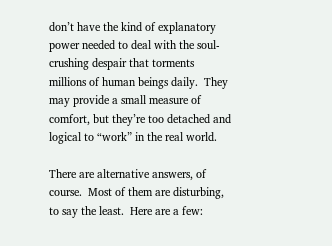don’t have the kind of explanatory power needed to deal with the soul-crushing despair that torments millions of human beings daily.  They may provide a small measure of comfort, but they’re too detached and logical to “work” in the real world.

There are alternative answers, of course.  Most of them are disturbing, to say the least.  Here are a few: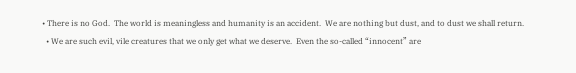• There is no God.  The world is meaningless and humanity is an accident.  We are nothing but dust, and to dust we shall return.
  • We are such evil, vile creatures that we only get what we deserve.  Even the so-called “innocent” are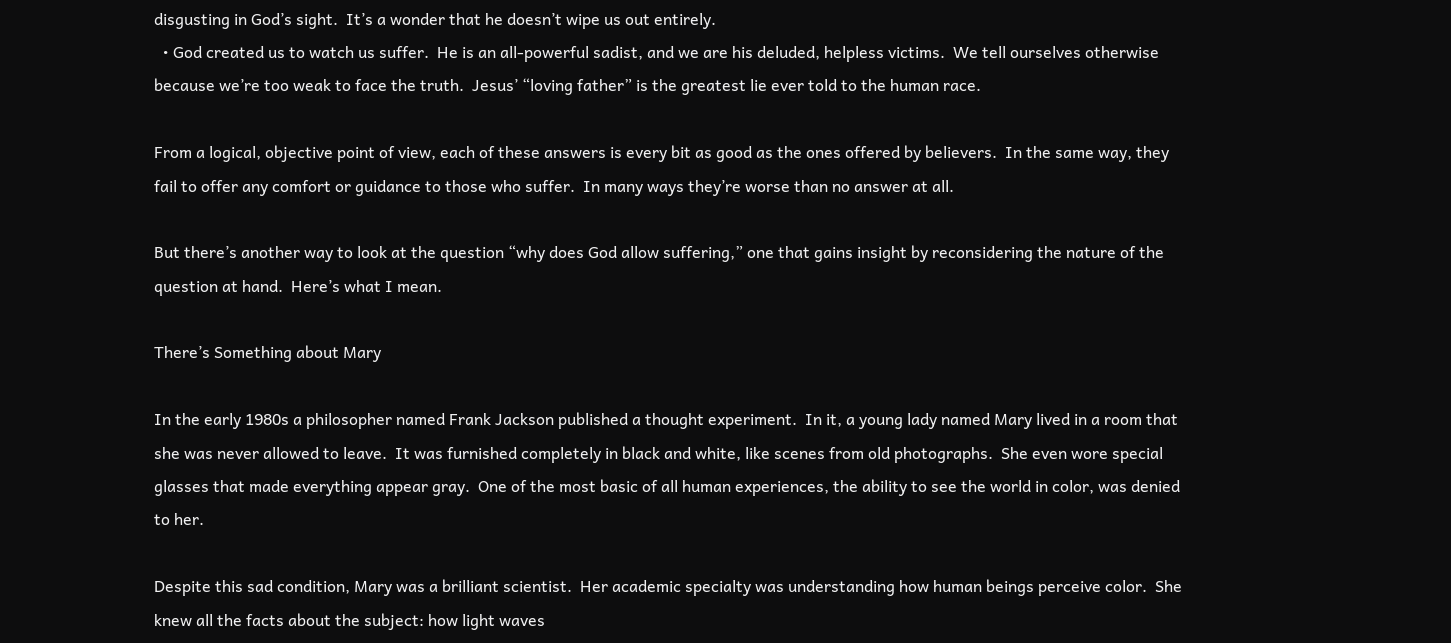disgusting in God’s sight.  It’s a wonder that he doesn’t wipe us out entirely.
  • God created us to watch us suffer.  He is an all-powerful sadist, and we are his deluded, helpless victims.  We tell ourselves otherwise because we’re too weak to face the truth.  Jesus’ “loving father” is the greatest lie ever told to the human race.

From a logical, objective point of view, each of these answers is every bit as good as the ones offered by believers.  In the same way, they fail to offer any comfort or guidance to those who suffer.  In many ways they’re worse than no answer at all.

But there’s another way to look at the question “why does God allow suffering,” one that gains insight by reconsidering the nature of the question at hand.  Here’s what I mean.

There’s Something about Mary

In the early 1980s a philosopher named Frank Jackson published a thought experiment.  In it, a young lady named Mary lived in a room that she was never allowed to leave.  It was furnished completely in black and white, like scenes from old photographs.  She even wore special glasses that made everything appear gray.  One of the most basic of all human experiences, the ability to see the world in color, was denied to her.

Despite this sad condition, Mary was a brilliant scientist.  Her academic specialty was understanding how human beings perceive color.  She knew all the facts about the subject: how light waves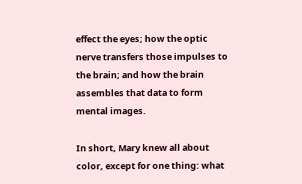effect the eyes; how the optic nerve transfers those impulses to the brain; and how the brain assembles that data to form mental images.

In short, Mary knew all about color, except for one thing: what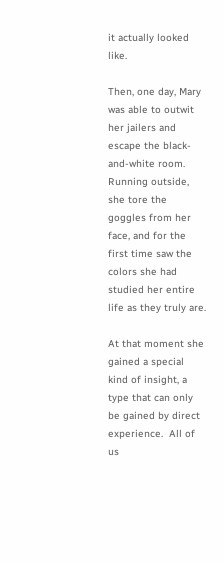it actually looked like.

Then, one day, Mary was able to outwit her jailers and escape the black-and-white room.  Running outside, she tore the goggles from her face, and for the first time saw the colors she had studied her entire life as they truly are.

At that moment she gained a special kind of insight, a type that can only be gained by direct experience.  All of us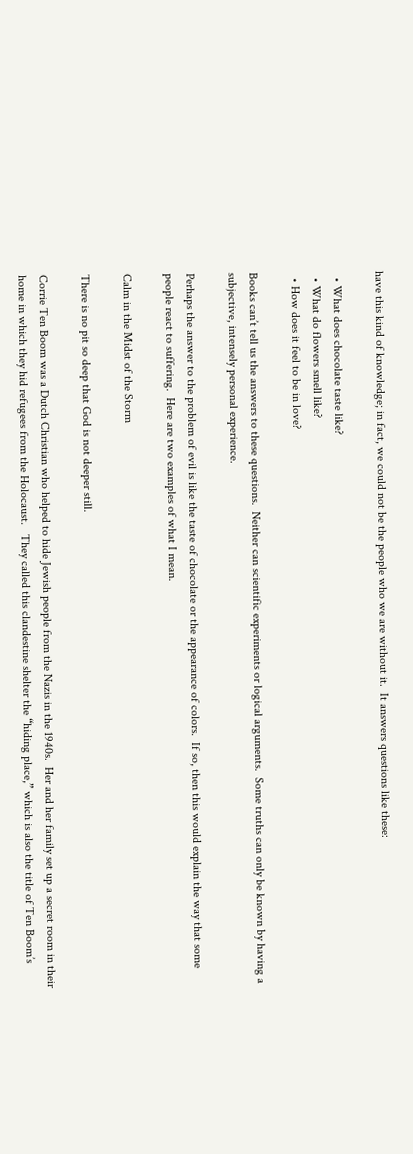have this kind of knowledge; in fact, we could not be the people who we are without it.  It answers questions like these:

  • What does chocolate taste like?
  • What do flowers smell like?
  • How does it feel to be in love?

Books can’t tell us the answers to these questions.  Neither can scientific experiments or logical arguments.  Some truths can only be known by having a subjective, intensely personal experience.

Perhaps the answer to the problem of evil is like the taste of chocolate or the appearance of colors.  If so, then this would explain the way that some people react to suffering.  Here are two examples of what I mean.

Calm in the Midst of the Storm

There is no pit so deep that God is not deeper still.

Corrie Ten Boom was a Dutch Christian who helped to hide Jewish people from the Nazis in the 1940s.  Her and her family set up a secret room in their home in which they hid refugees from the Holocaust.   They called this clandestine shelter the “hiding place,” which is also the title of Ten Boom’s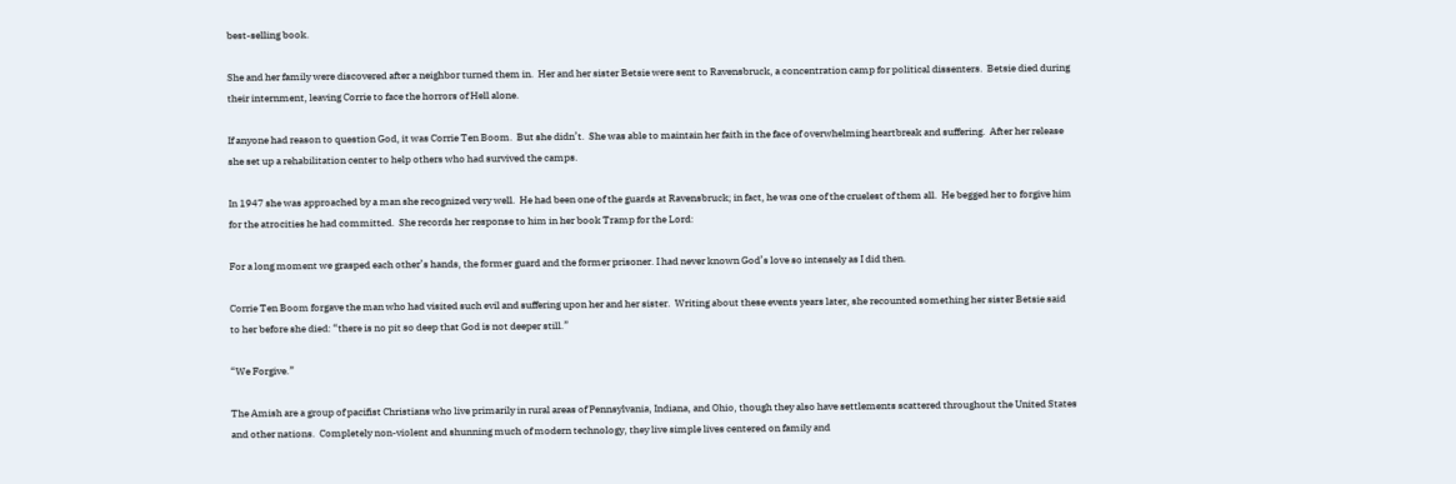best-selling book.

She and her family were discovered after a neighbor turned them in.  Her and her sister Betsie were sent to Ravensbruck, a concentration camp for political dissenters.  Betsie died during their internment, leaving Corrie to face the horrors of Hell alone.

If anyone had reason to question God, it was Corrie Ten Boom.  But she didn’t.  She was able to maintain her faith in the face of overwhelming heartbreak and suffering.  After her release she set up a rehabilitation center to help others who had survived the camps.

In 1947 she was approached by a man she recognized very well.  He had been one of the guards at Ravensbruck; in fact, he was one of the cruelest of them all.  He begged her to forgive him for the atrocities he had committed.  She records her response to him in her book Tramp for the Lord:

For a long moment we grasped each other’s hands, the former guard and the former prisoner. I had never known God’s love so intensely as I did then.

Corrie Ten Boom forgave the man who had visited such evil and suffering upon her and her sister.  Writing about these events years later, she recounted something her sister Betsie said to her before she died: “there is no pit so deep that God is not deeper still.”

“We Forgive.”

The Amish are a group of pacifist Christians who live primarily in rural areas of Pennsylvania, Indiana, and Ohio, though they also have settlements scattered throughout the United States and other nations.  Completely non-violent and shunning much of modern technology, they live simple lives centered on family and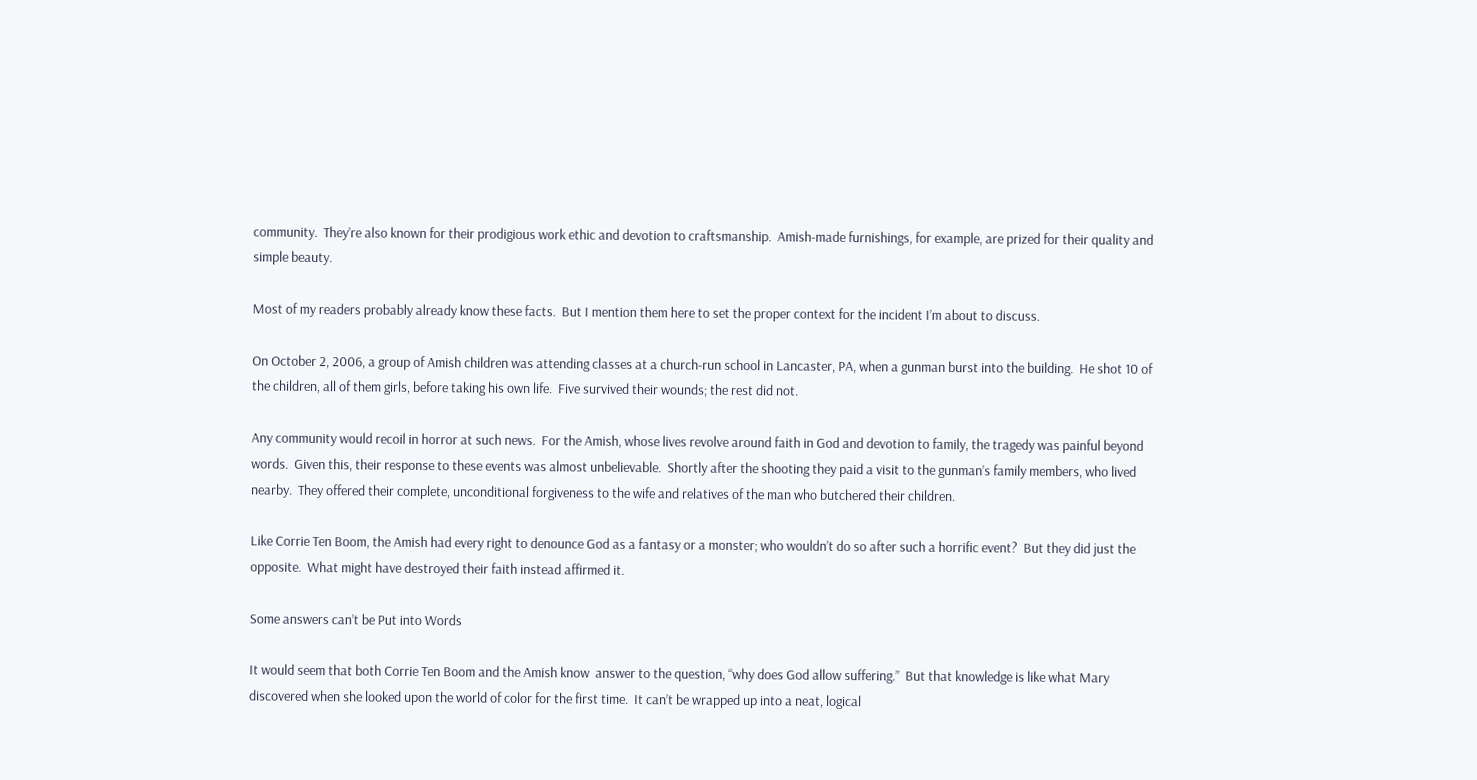community.  They’re also known for their prodigious work ethic and devotion to craftsmanship.  Amish-made furnishings, for example, are prized for their quality and simple beauty.

Most of my readers probably already know these facts.  But I mention them here to set the proper context for the incident I’m about to discuss.

On October 2, 2006, a group of Amish children was attending classes at a church-run school in Lancaster, PA, when a gunman burst into the building.  He shot 10 of the children, all of them girls, before taking his own life.  Five survived their wounds; the rest did not.

Any community would recoil in horror at such news.  For the Amish, whose lives revolve around faith in God and devotion to family, the tragedy was painful beyond words.  Given this, their response to these events was almost unbelievable.  Shortly after the shooting they paid a visit to the gunman’s family members, who lived nearby.  They offered their complete, unconditional forgiveness to the wife and relatives of the man who butchered their children.

Like Corrie Ten Boom, the Amish had every right to denounce God as a fantasy or a monster; who wouldn’t do so after such a horrific event?  But they did just the opposite.  What might have destroyed their faith instead affirmed it.

Some answers can’t be Put into Words

It would seem that both Corrie Ten Boom and the Amish know  answer to the question, “why does God allow suffering.”  But that knowledge is like what Mary discovered when she looked upon the world of color for the first time.  It can’t be wrapped up into a neat, logical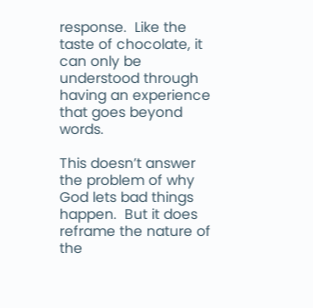response.  Like the taste of chocolate, it can only be understood through having an experience that goes beyond words.

This doesn’t answer the problem of why God lets bad things happen.  But it does reframe the nature of the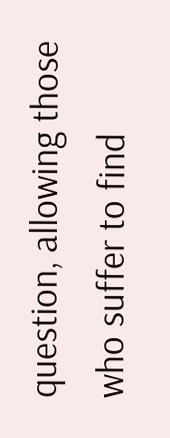question, allowing those who suffer to find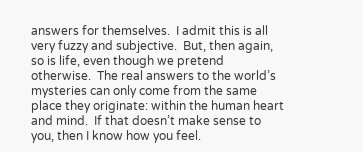answers for themselves.  I admit this is all very fuzzy and subjective.  But, then again, so is life, even though we pretend otherwise.  The real answers to the world’s mysteries can only come from the same place they originate: within the human heart and mind.  If that doesn’t make sense to you, then I know how you feel.